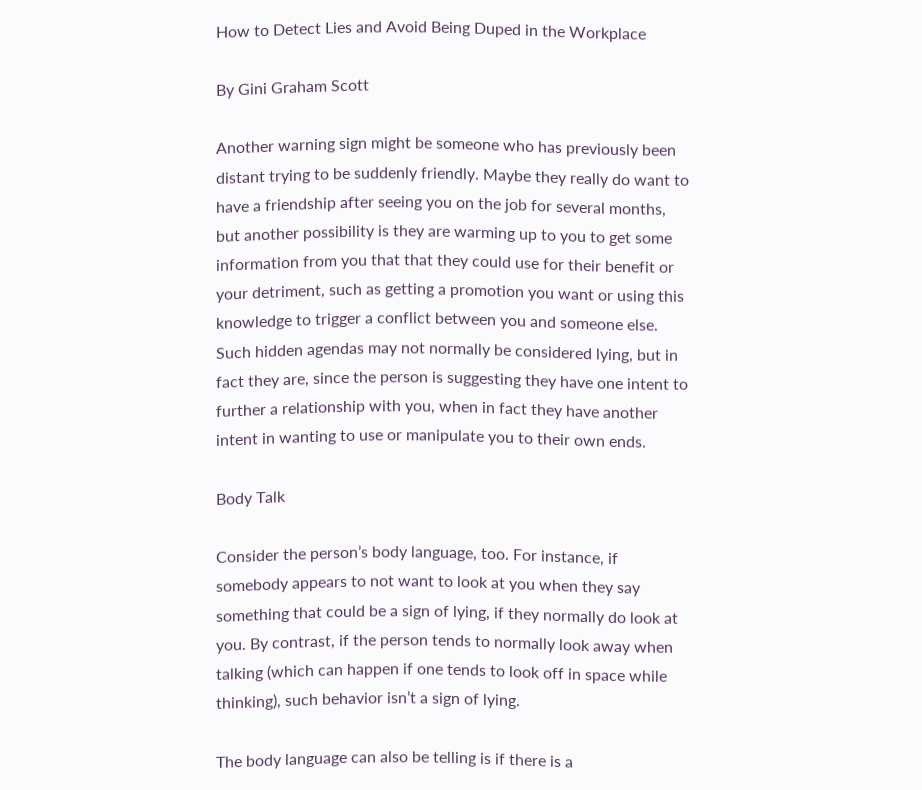How to Detect Lies and Avoid Being Duped in the Workplace

By Gini Graham Scott

Another warning sign might be someone who has previously been distant trying to be suddenly friendly. Maybe they really do want to have a friendship after seeing you on the job for several months, but another possibility is they are warming up to you to get some information from you that that they could use for their benefit or your detriment, such as getting a promotion you want or using this knowledge to trigger a conflict between you and someone else. Such hidden agendas may not normally be considered lying, but in fact they are, since the person is suggesting they have one intent to further a relationship with you, when in fact they have another intent in wanting to use or manipulate you to their own ends.

Body Talk

Consider the person’s body language, too. For instance, if somebody appears to not want to look at you when they say something that could be a sign of lying, if they normally do look at you. By contrast, if the person tends to normally look away when talking (which can happen if one tends to look off in space while thinking), such behavior isn’t a sign of lying.

The body language can also be telling is if there is a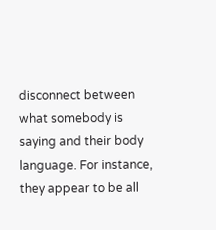disconnect between what somebody is saying and their body language. For instance, they appear to be all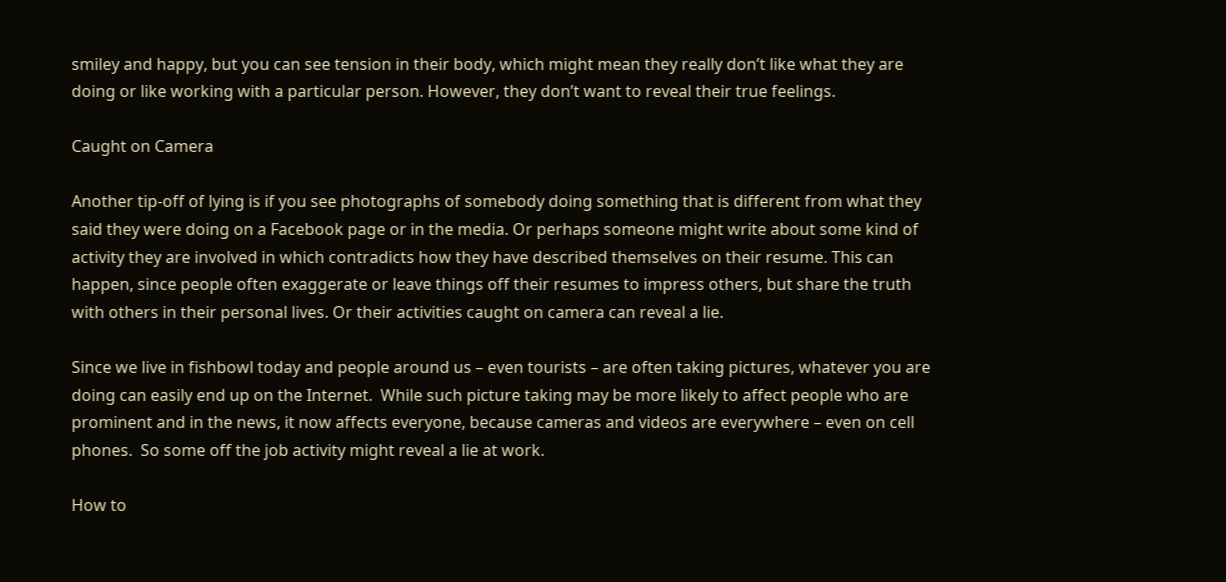smiley and happy, but you can see tension in their body, which might mean they really don’t like what they are doing or like working with a particular person. However, they don’t want to reveal their true feelings.

Caught on Camera

Another tip-off of lying is if you see photographs of somebody doing something that is different from what they said they were doing on a Facebook page or in the media. Or perhaps someone might write about some kind of activity they are involved in which contradicts how they have described themselves on their resume. This can happen, since people often exaggerate or leave things off their resumes to impress others, but share the truth with others in their personal lives. Or their activities caught on camera can reveal a lie.

Since we live in fishbowl today and people around us – even tourists – are often taking pictures, whatever you are doing can easily end up on the Internet.  While such picture taking may be more likely to affect people who are prominent and in the news, it now affects everyone, because cameras and videos are everywhere – even on cell phones.  So some off the job activity might reveal a lie at work.

How to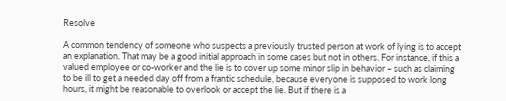Resolve

A common tendency of someone who suspects a previously trusted person at work of lying is to accept an explanation. That may be a good initial approach in some cases but not in others. For instance, if this a valued employee or co-worker and the lie is to cover up some minor slip in behavior – such as claiming to be ill to get a needed day off from a frantic schedule, because everyone is supposed to work long hours, it might be reasonable to overlook or accept the lie. But if there is a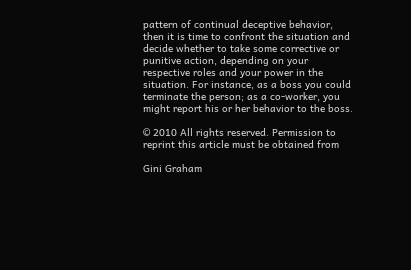pattern of continual deceptive behavior, then it is time to confront the situation and decide whether to take some corrective or punitive action, depending on your respective roles and your power in the situation. For instance, as a boss you could terminate the person; as a co-worker, you might report his or her behavior to the boss.

© 2010 All rights reserved. Permission to reprint this article must be obtained from

Gini Graham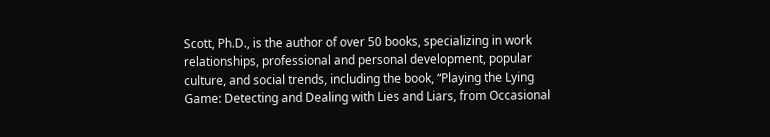Scott, Ph.D., is the author of over 50 books, specializing in work relationships, professional and personal development, popular culture, and social trends, including the book, “Playing the Lying Game: Detecting and Dealing with Lies and Liars, from Occasional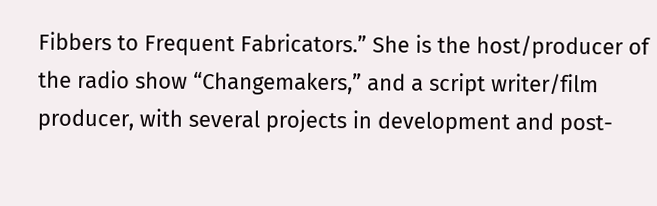Fibbers to Frequent Fabricators.” She is the host/producer of the radio show “Changemakers,” and a script writer/film producer, with several projects in development and post-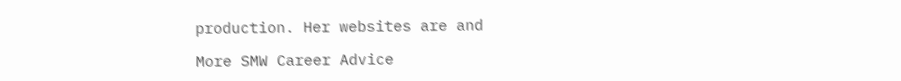production. Her websites are and

More SMW Career Advice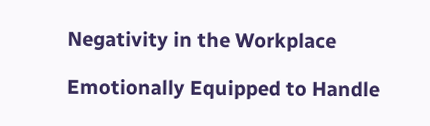Negativity in the Workplace

Emotionally Equipped to Handle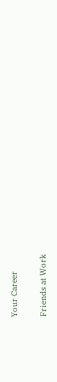Your Career

Friends at Work